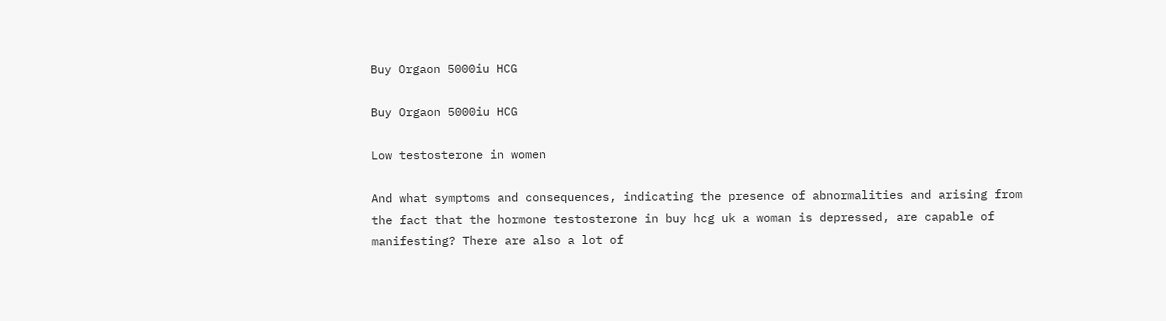Buy Orgaon 5000iu HCG

Buy Orgaon 5000iu HCG

Low testosterone in women

And what symptoms and consequences, indicating the presence of abnormalities and arising from the fact that the hormone testosterone in buy hcg uk a woman is depressed, are capable of manifesting? There are also a lot of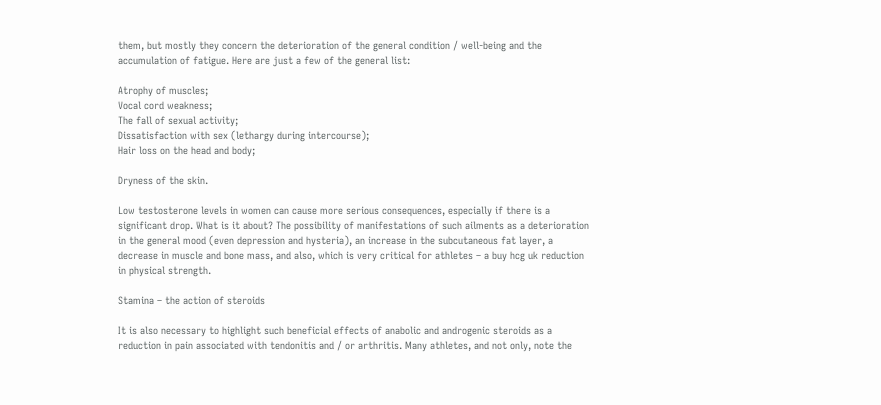them, but mostly they concern the deterioration of the general condition / well-being and the accumulation of fatigue. Here are just a few of the general list:

Atrophy of muscles;
Vocal cord weakness;
The fall of sexual activity;
Dissatisfaction with sex (lethargy during intercourse);
Hair loss on the head and body;

Dryness of the skin.

Low testosterone levels in women can cause more serious consequences, especially if there is a significant drop. What is it about? The possibility of manifestations of such ailments as a deterioration in the general mood (even depression and hysteria), an increase in the subcutaneous fat layer, a decrease in muscle and bone mass, and also, which is very critical for athletes – a buy hcg uk reduction in physical strength.

Stamina – the action of steroids

It is also necessary to highlight such beneficial effects of anabolic and androgenic steroids as a reduction in pain associated with tendonitis and / or arthritis. Many athletes, and not only, note the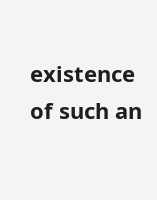existence of such an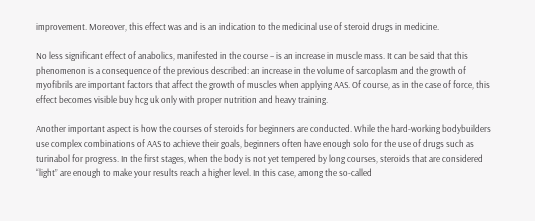improvement. Moreover, this effect was and is an indication to the medicinal use of steroid drugs in medicine.

No less significant effect of anabolics, manifested in the course – is an increase in muscle mass. It can be said that this phenomenon is a consequence of the previous described: an increase in the volume of sarcoplasm and the growth of myofibrils are important factors that affect the growth of muscles when applying AAS. Of course, as in the case of force, this effect becomes visible buy hcg uk only with proper nutrition and heavy training.

Another important aspect is how the courses of steroids for beginners are conducted. While the hard-working bodybuilders use complex combinations of AAS to achieve their goals, beginners often have enough solo for the use of drugs such as turinabol for progress. In the first stages, when the body is not yet tempered by long courses, steroids that are considered “light” are enough to make your results reach a higher level. In this case, among the so-called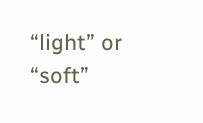“light” or “soft”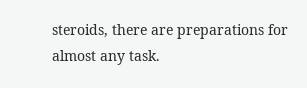steroids, there are preparations for almost any task.